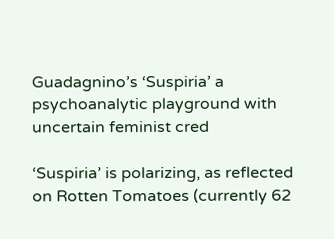Guadagnino’s ‘Suspiria’ a psychoanalytic playground with uncertain feminist cred

‘Suspiria’ is polarizing, as reflected on Rotten Tomatoes (currently 62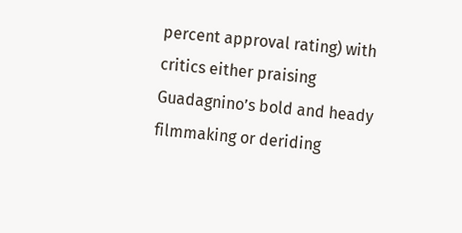percent approval rating) with critics either praising Guadagnino’s bold and heady filmmaking or deriding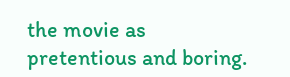the movie as pretentious and boring.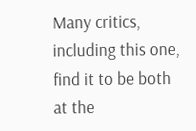Many critics, including this one, find it to be both at the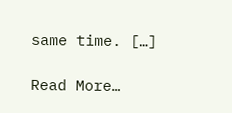same time. […]

Read More…